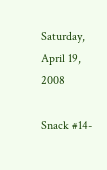Saturday, April 19, 2008

Snack #14-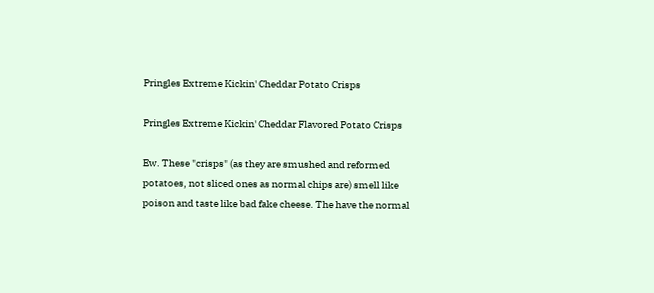Pringles Extreme Kickin' Cheddar Potato Crisps

Pringles Extreme Kickin' Cheddar Flavored Potato Crisps

Ew. These "crisps" (as they are smushed and reformed potatoes, not sliced ones as normal chips are) smell like poison and taste like bad fake cheese. The have the normal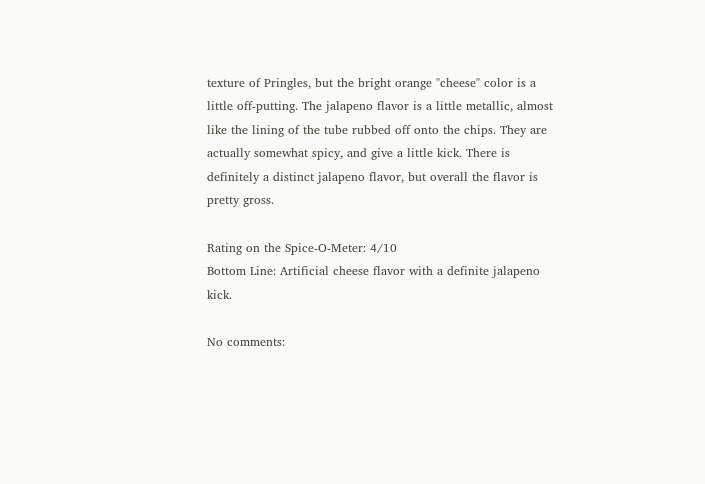texture of Pringles, but the bright orange "cheese" color is a little off-putting. The jalapeno flavor is a little metallic, almost like the lining of the tube rubbed off onto the chips. They are actually somewhat spicy, and give a little kick. There is definitely a distinct jalapeno flavor, but overall the flavor is pretty gross.

Rating on the Spice-O-Meter: 4/10
Bottom Line: Artificial cheese flavor with a definite jalapeno kick.

No comments: